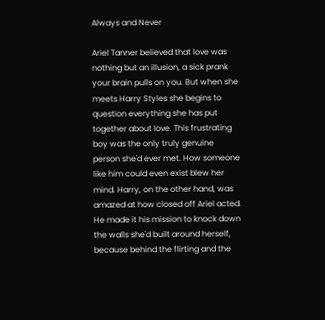Always and Never

Ariel Tanner believed that love was nothing but an illusion, a sick prank your brain pulls on you. But when she meets Harry Styles she begins to question everything she has put together about love. This frustrating boy was the only truly genuine person she'd ever met. How someone like him could even exist blew her mind. Harry, on the other hand, was amazed at how closed off Ariel acted. He made it his mission to knock down the walls she'd built around herself, because behind the flirting and the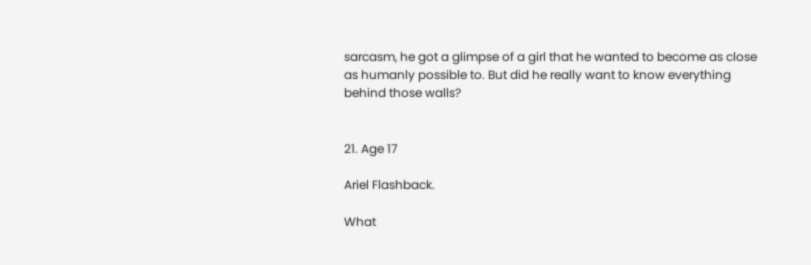sarcasm, he got a glimpse of a girl that he wanted to become as close as humanly possible to. But did he really want to know everything behind those walls?


21. Age 17

Ariel Flashback.

What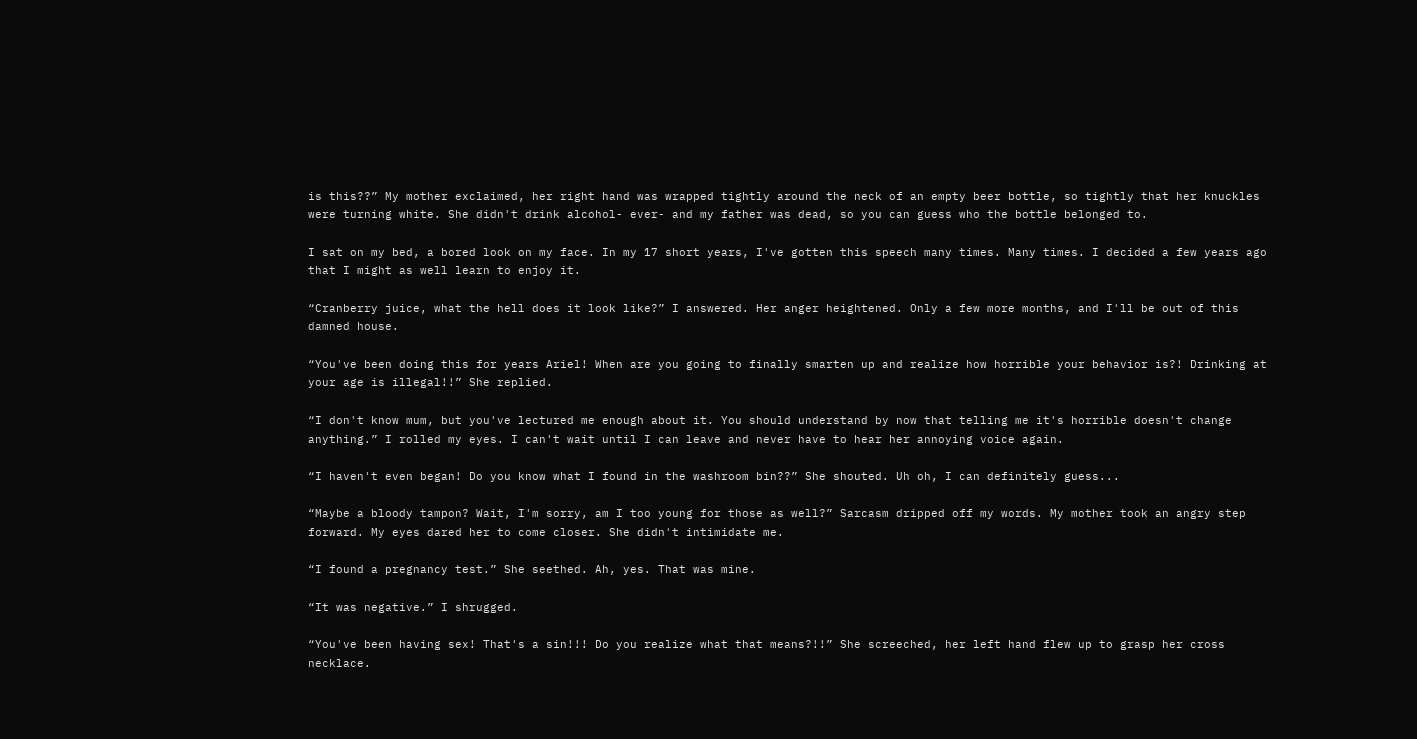is this??” My mother exclaimed, her right hand was wrapped tightly around the neck of an empty beer bottle, so tightly that her knuckles were turning white. She didn't drink alcohol- ever- and my father was dead, so you can guess who the bottle belonged to.

I sat on my bed, a bored look on my face. In my 17 short years, I've gotten this speech many times. Many times. I decided a few years ago that I might as well learn to enjoy it.

“Cranberry juice, what the hell does it look like?” I answered. Her anger heightened. Only a few more months, and I'll be out of this damned house.

“You've been doing this for years Ariel! When are you going to finally smarten up and realize how horrible your behavior is?! Drinking at your age is illegal!!” She replied.

“I don't know mum, but you've lectured me enough about it. You should understand by now that telling me it's horrible doesn't change anything.” I rolled my eyes. I can't wait until I can leave and never have to hear her annoying voice again.

“I haven't even began! Do you know what I found in the washroom bin??” She shouted. Uh oh, I can definitely guess...

“Maybe a bloody tampon? Wait, I'm sorry, am I too young for those as well?” Sarcasm dripped off my words. My mother took an angry step forward. My eyes dared her to come closer. She didn't intimidate me.

“I found a pregnancy test.” She seethed. Ah, yes. That was mine.

“It was negative.” I shrugged.

“You've been having sex! That's a sin!!! Do you realize what that means?!!” She screeched, her left hand flew up to grasp her cross necklace.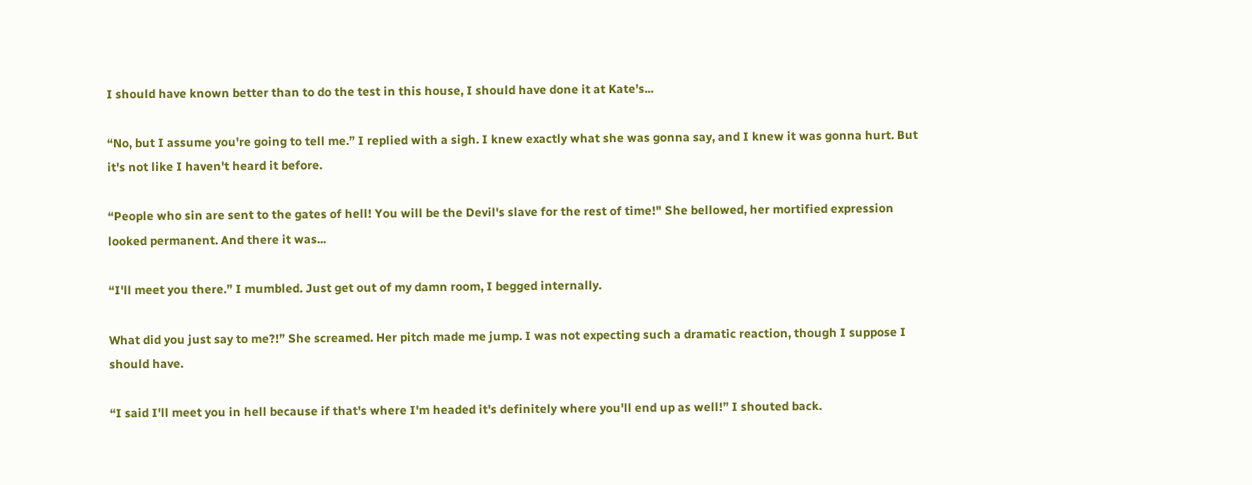I should have known better than to do the test in this house, I should have done it at Kate's...

“No, but I assume you're going to tell me.” I replied with a sigh. I knew exactly what she was gonna say, and I knew it was gonna hurt. But it's not like I haven't heard it before.

“People who sin are sent to the gates of hell! You will be the Devil's slave for the rest of time!" She bellowed, her mortified expression looked permanent. And there it was...

“I'll meet you there.” I mumbled. Just get out of my damn room, I begged internally.

What did you just say to me?!” She screamed. Her pitch made me jump. I was not expecting such a dramatic reaction, though I suppose I should have.

“I said I'll meet you in hell because if that's where I'm headed it's definitely where you'll end up as well!” I shouted back.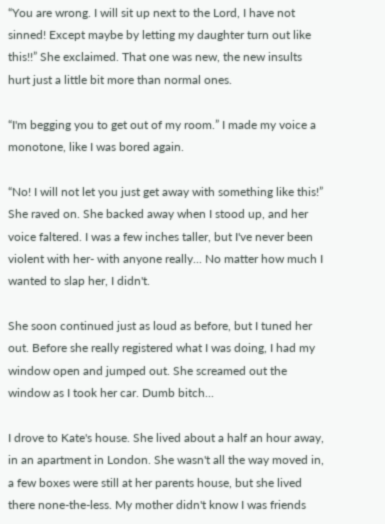“You are wrong. I will sit up next to the Lord, I have not sinned! Except maybe by letting my daughter turn out like this!!” She exclaimed. That one was new, the new insults hurt just a little bit more than normal ones.

“I'm begging you to get out of my room.” I made my voice a monotone, like I was bored again.

“No! I will not let you just get away with something like this!” She raved on. She backed away when I stood up, and her voice faltered. I was a few inches taller, but I've never been violent with her- with anyone really... No matter how much I wanted to slap her, I didn't.

She soon continued just as loud as before, but I tuned her out. Before she really registered what I was doing, I had my window open and jumped out. She screamed out the window as I took her car. Dumb bitch...

I drove to Kate's house. She lived about a half an hour away, in an apartment in London. She wasn't all the way moved in, a few boxes were still at her parents house, but she lived there none-the-less. My mother didn't know I was friends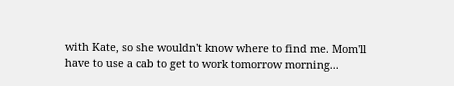with Kate, so she wouldn't know where to find me. Mom'll have to use a cab to get to work tomorrow morning...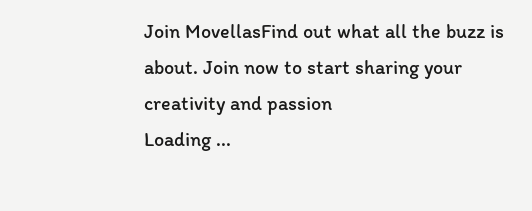Join MovellasFind out what all the buzz is about. Join now to start sharing your creativity and passion
Loading ...